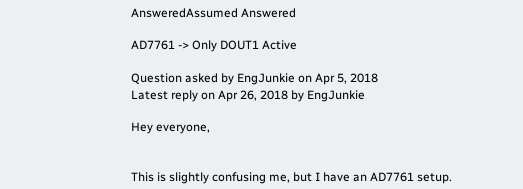AnsweredAssumed Answered

AD7761 -> Only DOUT1 Active

Question asked by EngJunkie on Apr 5, 2018
Latest reply on Apr 26, 2018 by EngJunkie

Hey everyone,


This is slightly confusing me, but I have an AD7761 setup.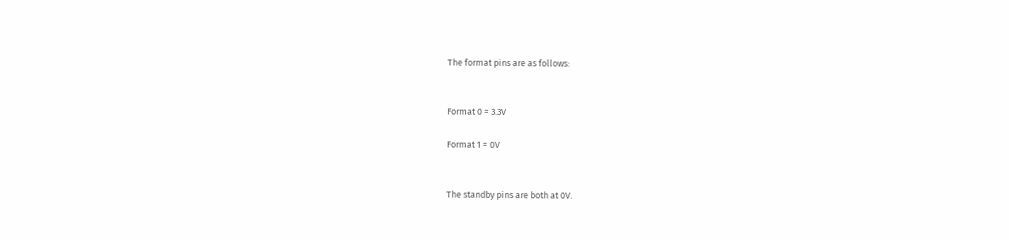The format pins are as follows:


Format 0 = 3.3V

Format 1 = 0V


The standby pins are both at 0V.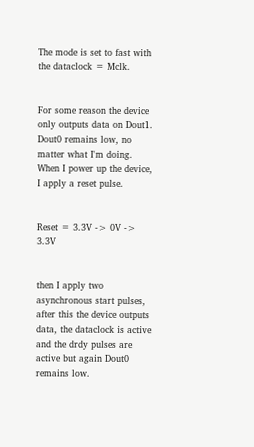The mode is set to fast with the dataclock = Mclk.


For some reason the device only outputs data on Dout1. Dout0 remains low, no matter what I'm doing. When I power up the device, I apply a reset pulse.


Reset = 3.3V -> 0V -> 3.3V


then I apply two asynchronous start pulses, after this the device outputs data, the dataclock is active and the drdy pulses are active but again Dout0 remains low.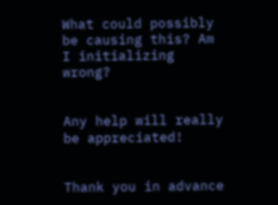What could possibly be causing this? Am I initializing wrong?


Any help will really be appreciated!


Thank you in advance